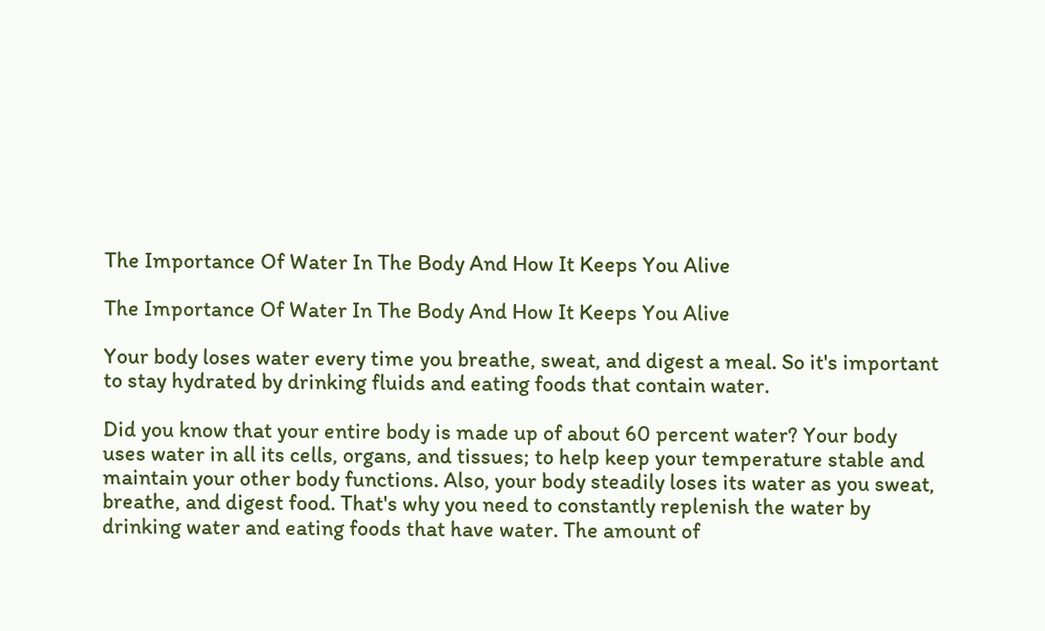The Importance Of Water In The Body And How It Keeps You Alive

The Importance Of Water In The Body And How It Keeps You Alive

Your body loses water every time you breathe, sweat, and digest a meal. So it's important to stay hydrated by drinking fluids and eating foods that contain water.

Did you know that your entire body is made up of about 60 percent water? Your body uses water in all its cells, organs, and tissues; to help keep your temperature stable and maintain your other body functions. Also, your body steadily loses its water as you sweat, breathe, and digest food. That's why you need to constantly replenish the water by drinking water and eating foods that have water. The amount of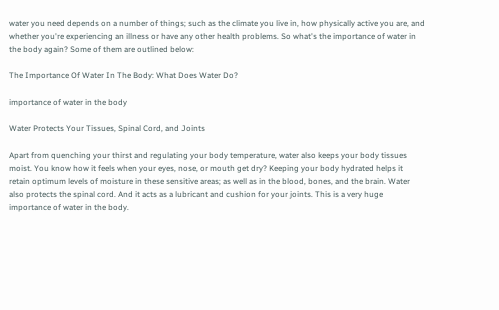water you need depends on a number of things; such as the climate you live in, how physically active you are, and whether you're experiencing an illness or have any other health problems. So what's the importance of water in the body again? Some of them are outlined below:

The Importance Of Water In The Body: What Does Water Do?

importance of water in the body

Water Protects Your Tissues, Spinal Cord, and Joints

Apart from quenching your thirst and regulating your body temperature, water also keeps your body tissues moist. You know how it feels when your eyes, nose, or mouth get dry? Keeping your body hydrated helps it retain optimum levels of moisture in these sensitive areas; as well as in the blood, bones, and the brain. Water also protects the spinal cord. And it acts as a lubricant and cushion for your joints. This is a very huge importance of water in the body.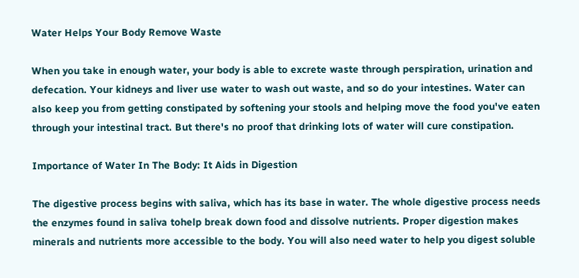Water Helps Your Body Remove Waste

When you take in enough water, your body is able to excrete waste through perspiration, urination and defecation. Your kidneys and liver use water to wash out waste, and so do your intestines. Water can also keep you from getting constipated by softening your stools and helping move the food you've eaten through your intestinal tract. But there's no proof that drinking lots of water will cure constipation.

Importance of Water In The Body: It Aids in Digestion

The digestive process begins with saliva, which has its base in water. The whole digestive process needs the enzymes found in saliva tohelp break down food and dissolve nutrients. Proper digestion makes minerals and nutrients more accessible to the body. You will also need water to help you digest soluble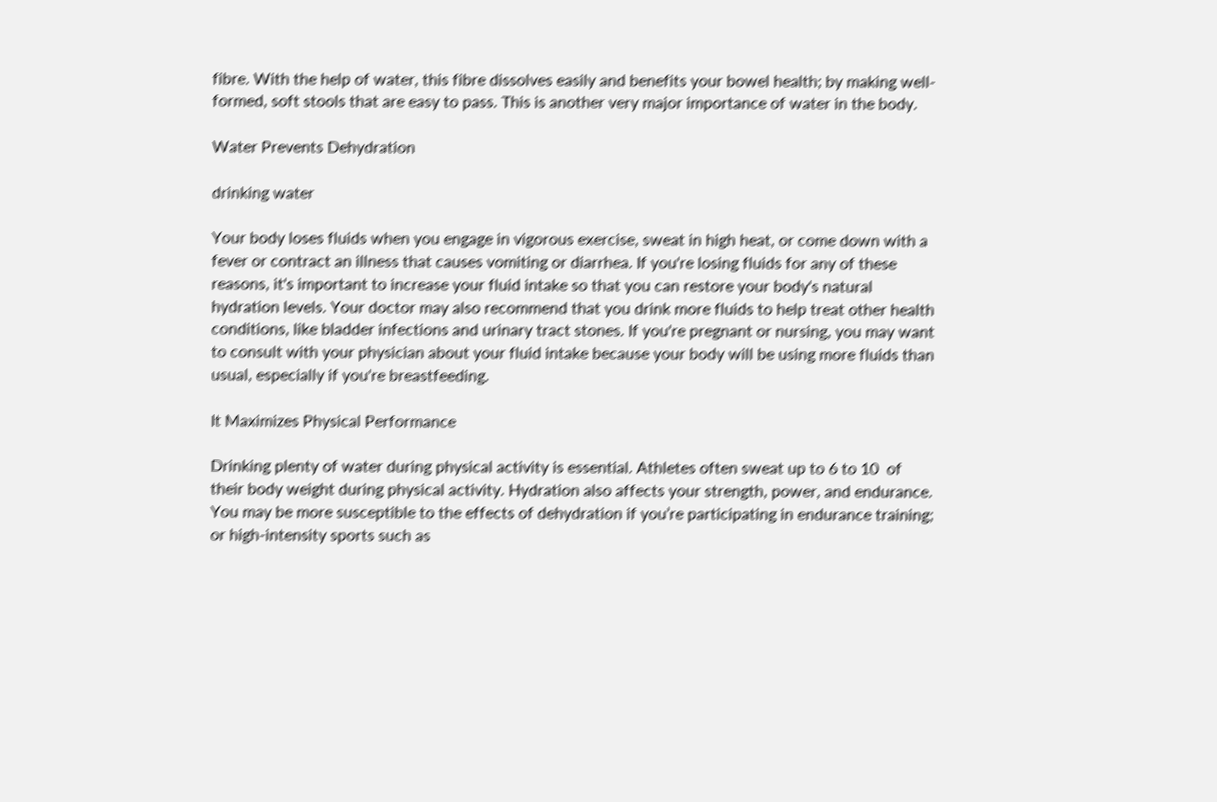fibre. With the help of water, this fibre dissolves easily and benefits your bowel health; by making well-formed, soft stools that are easy to pass. This is another very major importance of water in the body.

Water Prevents Dehydration

drinking water

Your body loses fluids when you engage in vigorous exercise, sweat in high heat, or come down with a fever or contract an illness that causes vomiting or diarrhea. If you're losing fluids for any of these reasons, it's important to increase your fluid intake so that you can restore your body's natural hydration levels. Your doctor may also recommend that you drink more fluids to help treat other health conditions, like bladder infections and urinary tract stones. If you're pregnant or nursing, you may want to consult with your physician about your fluid intake because your body will be using more fluids than usual, especially if you're breastfeeding.

It Maximizes Physical Performance

Drinking plenty of water during physical activity is essential. Athletes often sweat up to 6 to 10  of their body weight during physical activity. Hydration also affects your strength, power, and endurance. You may be more susceptible to the effects of dehydration if you’re participating in endurance training; or high-intensity sports such as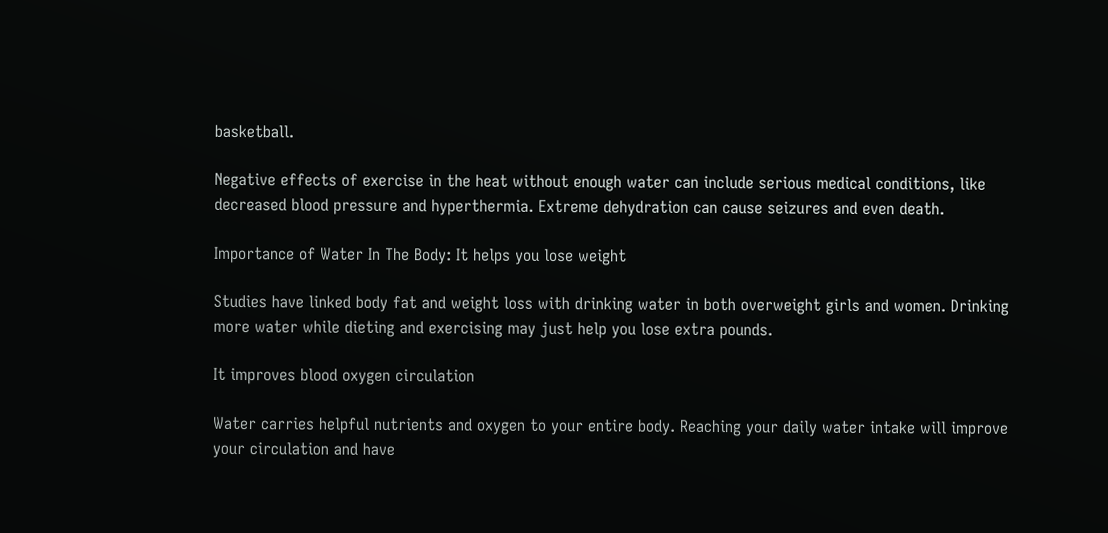basketball.

Negative effects of exercise in the heat without enough water can include serious medical conditions, like decreased blood pressure and hyperthermia. Extreme dehydration can cause seizures and even death.

Importance of Water In The Body: It helps you lose weight

Studies have linked body fat and weight loss with drinking water in both overweight girls and women. Drinking more water while dieting and exercising may just help you lose extra pounds.

It improves blood oxygen circulation

Water carries helpful nutrients and oxygen to your entire body. Reaching your daily water intake will improve your circulation and have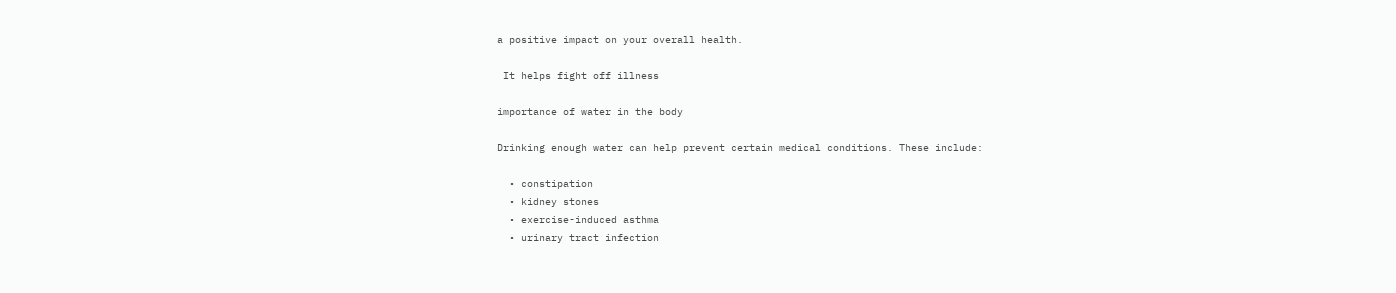a positive impact on your overall health.

 It helps fight off illness

importance of water in the body

Drinking enough water can help prevent certain medical conditions. These include:

  • constipation
  • kidney stones
  • exercise-induced asthma
  • urinary tract infection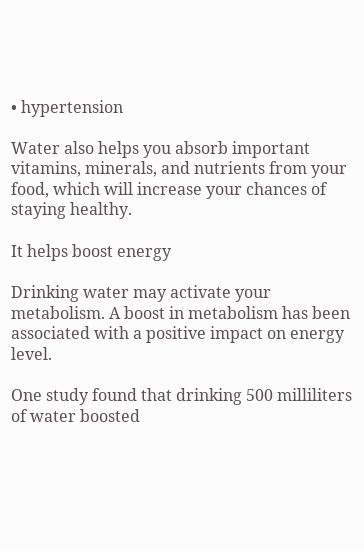• hypertension

Water also helps you absorb important vitamins, minerals, and nutrients from your food, which will increase your chances of staying healthy.

It helps boost energy

Drinking water may activate your metabolism. A boost in metabolism has been associated with a positive impact on energy level.

One study found that drinking 500 milliliters of water boosted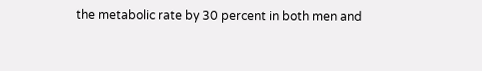the metabolic rate by 30 percent in both men and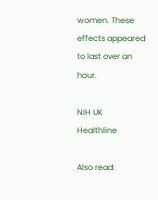women. These effects appeared to last over an hour.

NIH UK     Healthline

Also read: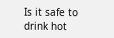Is it safe to drink hot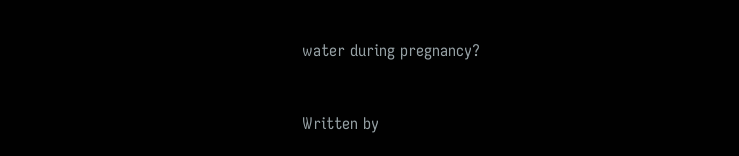water during pregnancy?


Written by